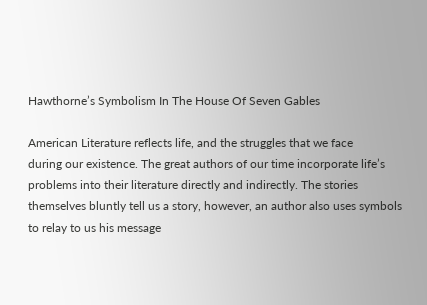Hawthorne’s Symbolism In The House Of Seven Gables

American Literature reflects life, and the struggles that we face
during our existence. The great authors of our time incorporate life’s
problems into their literature directly and indirectly. The stories
themselves bluntly tell us a story, however, an author also uses symbols
to relay to us his message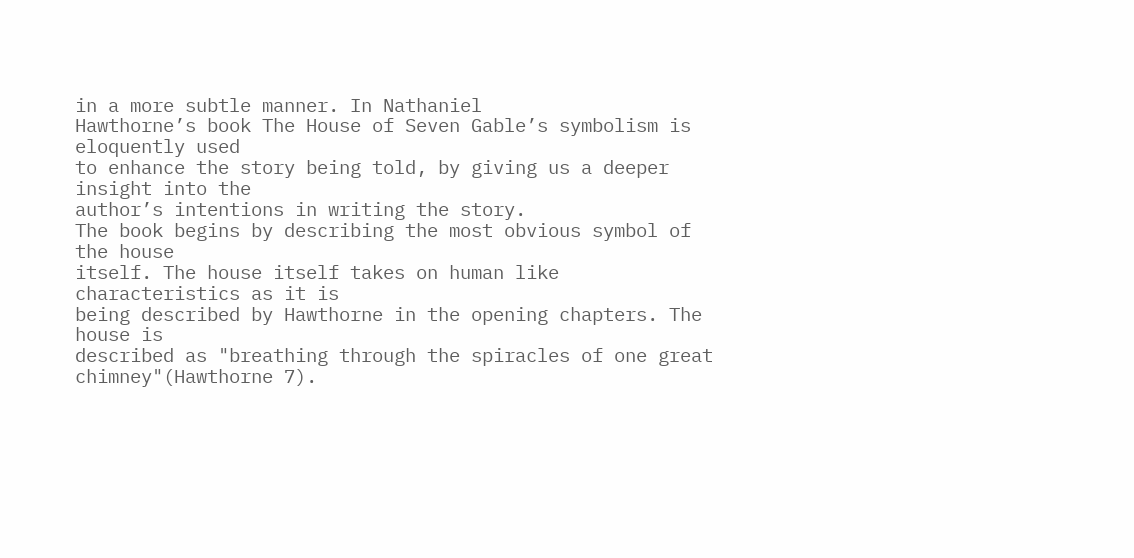in a more subtle manner. In Nathaniel
Hawthorne’s book The House of Seven Gable’s symbolism is eloquently used
to enhance the story being told, by giving us a deeper insight into the
author’s intentions in writing the story.
The book begins by describing the most obvious symbol of the house
itself. The house itself takes on human like characteristics as it is
being described by Hawthorne in the opening chapters. The house is
described as "breathing through the spiracles of one great
chimney"(Hawthorne 7).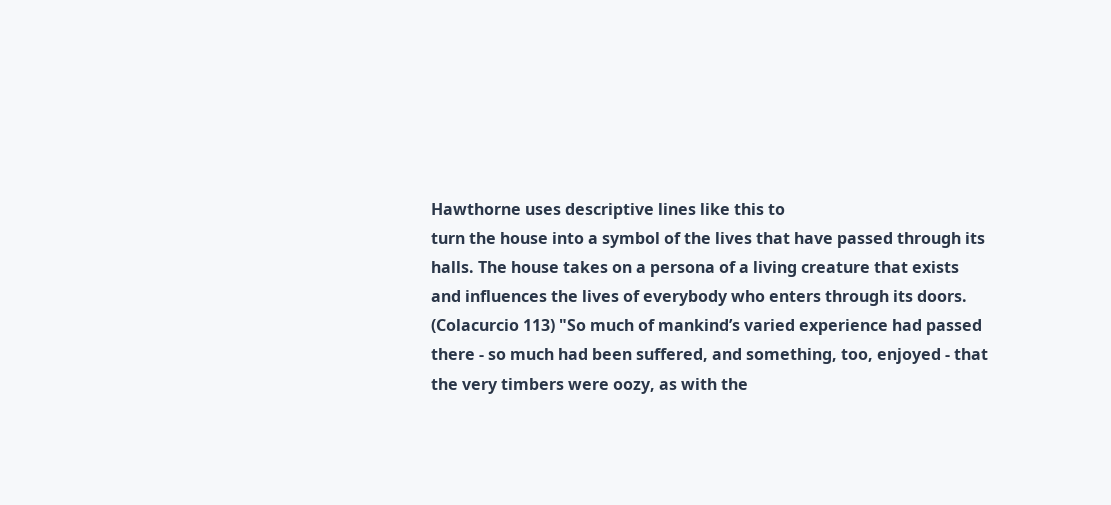Hawthorne uses descriptive lines like this to
turn the house into a symbol of the lives that have passed through its
halls. The house takes on a persona of a living creature that exists
and influences the lives of everybody who enters through its doors.
(Colacurcio 113) "So much of mankind’s varied experience had passed
there - so much had been suffered, and something, too, enjoyed - that
the very timbers were oozy, as with the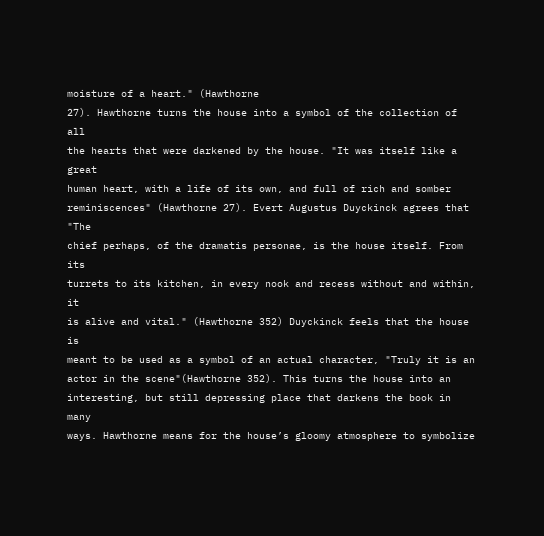moisture of a heart." (Hawthorne
27). Hawthorne turns the house into a symbol of the collection of all
the hearts that were darkened by the house. "It was itself like a great
human heart, with a life of its own, and full of rich and somber
reminiscences" (Hawthorne 27). Evert Augustus Duyckinck agrees that "The
chief perhaps, of the dramatis personae, is the house itself. From its
turrets to its kitchen, in every nook and recess without and within, it
is alive and vital." (Hawthorne 352) Duyckinck feels that the house is
meant to be used as a symbol of an actual character, "Truly it is an
actor in the scene"(Hawthorne 352). This turns the house into an
interesting, but still depressing place that darkens the book in many
ways. Hawthorne means for the house’s gloomy atmosphere to symbolize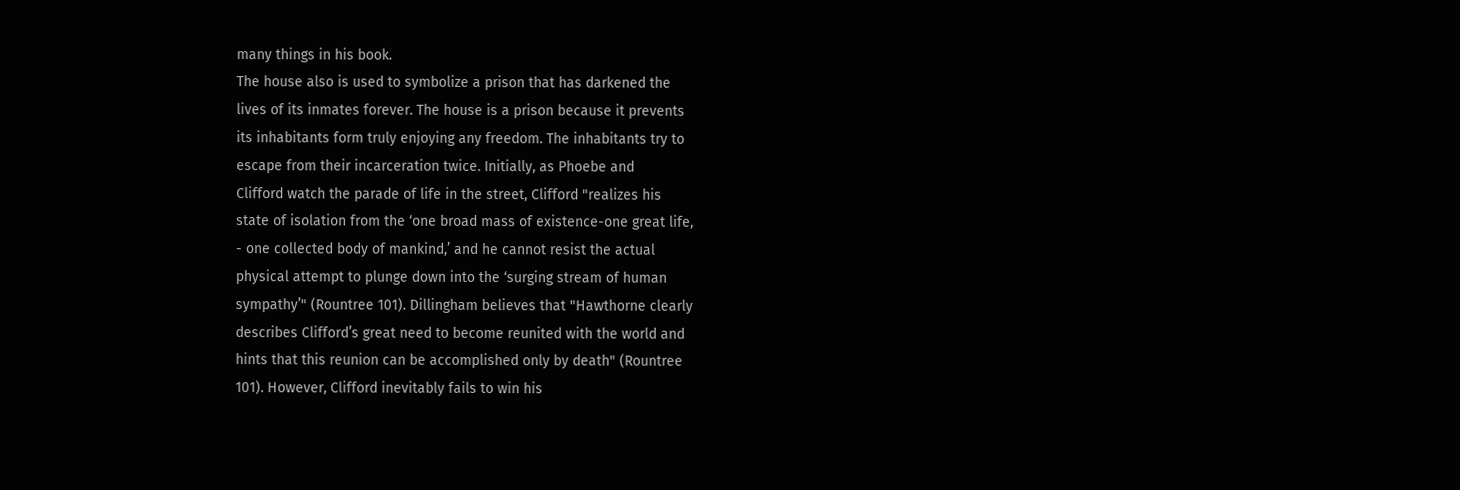many things in his book.
The house also is used to symbolize a prison that has darkened the
lives of its inmates forever. The house is a prison because it prevents
its inhabitants form truly enjoying any freedom. The inhabitants try to
escape from their incarceration twice. Initially, as Phoebe and
Clifford watch the parade of life in the street, Clifford "realizes his
state of isolation from the ‘one broad mass of existence-one great life,
- one collected body of mankind,’ and he cannot resist the actual
physical attempt to plunge down into the ‘surging stream of human
sympathy’" (Rountree 101). Dillingham believes that "Hawthorne clearly
describes Clifford’s great need to become reunited with the world and
hints that this reunion can be accomplished only by death" (Rountree
101). However, Clifford inevitably fails to win his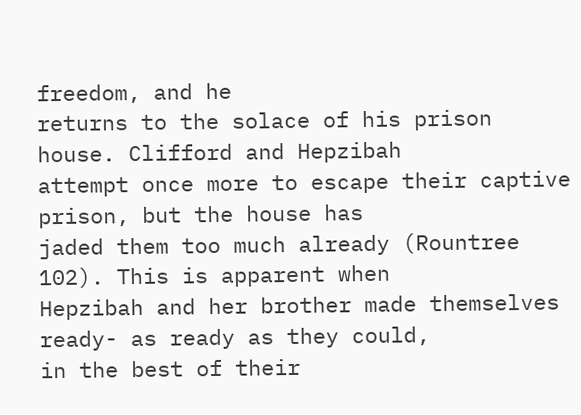freedom, and he
returns to the solace of his prison house. Clifford and Hepzibah
attempt once more to escape their captive prison, but the house has
jaded them too much already (Rountree 102). This is apparent when
Hepzibah and her brother made themselves ready- as ready as they could,
in the best of their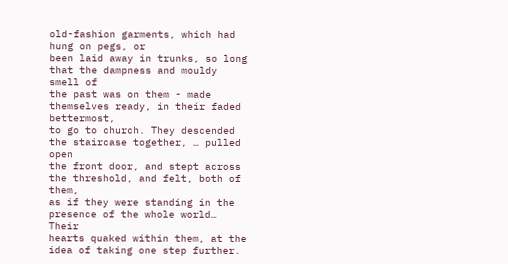old-fashion garments, which had hung on pegs, or
been laid away in trunks, so long that the dampness and mouldy smell of
the past was on them - made themselves ready, in their faded bettermost,
to go to church. They descended the staircase together, … pulled open
the front door, and stept across the threshold, and felt, both of them,
as if they were standing in the presence of the whole world… Their
hearts quaked within them, at the idea of taking one step further.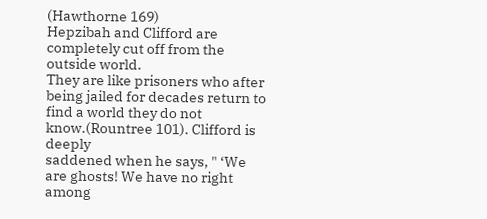(Hawthorne 169)
Hepzibah and Clifford are completely cut off from the outside world.
They are like prisoners who after being jailed for decades return to
find a world they do not know.(Rountree 101). Clifford is deeply
saddened when he says, " ‘We are ghosts! We have no right among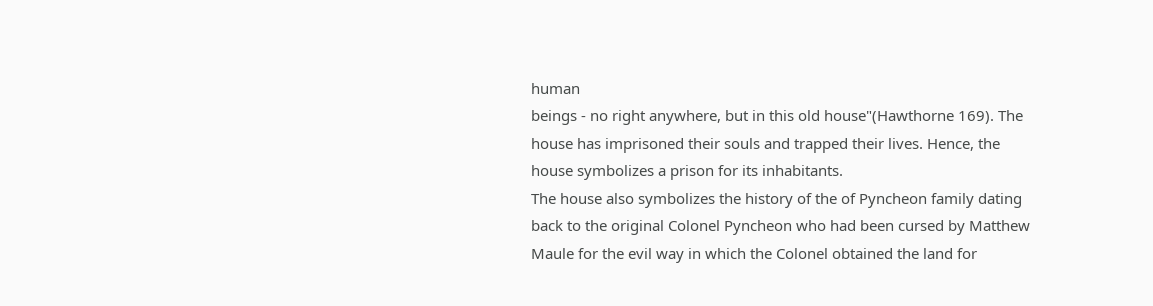human
beings - no right anywhere, but in this old house"(Hawthorne 169). The
house has imprisoned their souls and trapped their lives. Hence, the
house symbolizes a prison for its inhabitants.
The house also symbolizes the history of the of Pyncheon family dating
back to the original Colonel Pyncheon who had been cursed by Matthew
Maule for the evil way in which the Colonel obtained the land for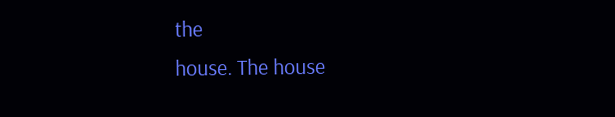the
house. The house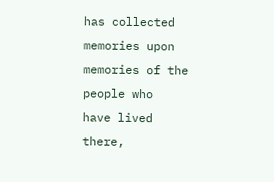has collected memories upon memories of the people who
have lived there,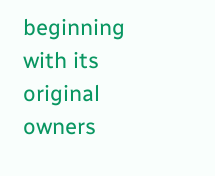beginning with its original owners